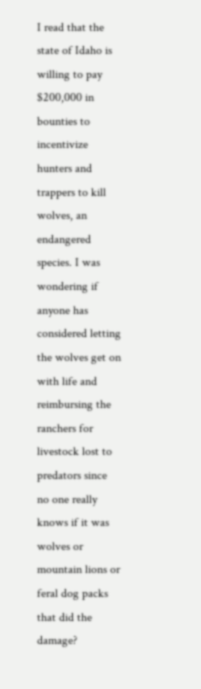I read that the state of Idaho is willing to pay $200,000 in bounties to incentivize hunters and trappers to kill wolves, an endangered species. I was wondering if anyone has considered letting the wolves get on with life and reimbursing the ranchers for livestock lost to predators since no one really knows if it was wolves or mountain lions or feral dog packs that did the damage?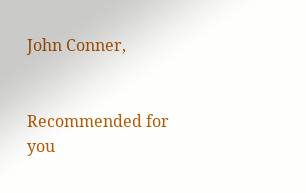John Conner,


Recommended for you